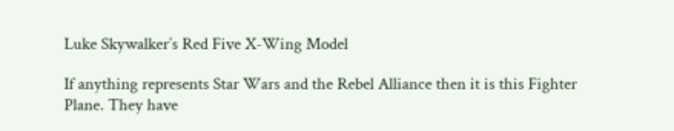Luke Skywalker’s Red Five X-Wing Model

If anything represents Star Wars and the Rebel Alliance then it is this Fighter Plane. They have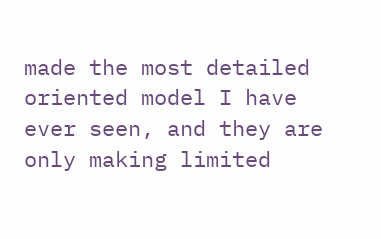made the most detailed oriented model I have ever seen, and they are only making limited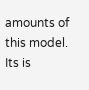amounts of this model. Its is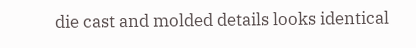die cast and molded details looks identical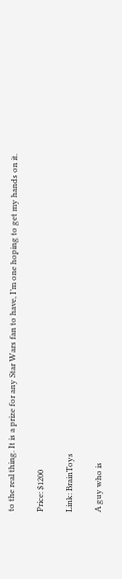to the real thing. It is a prize for any Star Wars fan to have, I’m one hoping to get my hands on it.

Price: $1200

Link: BrainToys

A guy who is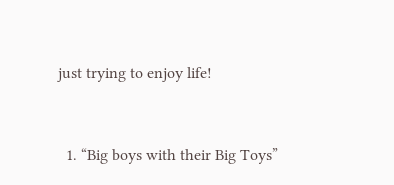just trying to enjoy life!


  1. “Big boys with their Big Toys”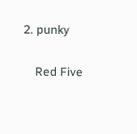2. punky

    Red Five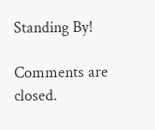Standing By!

Comments are closed.